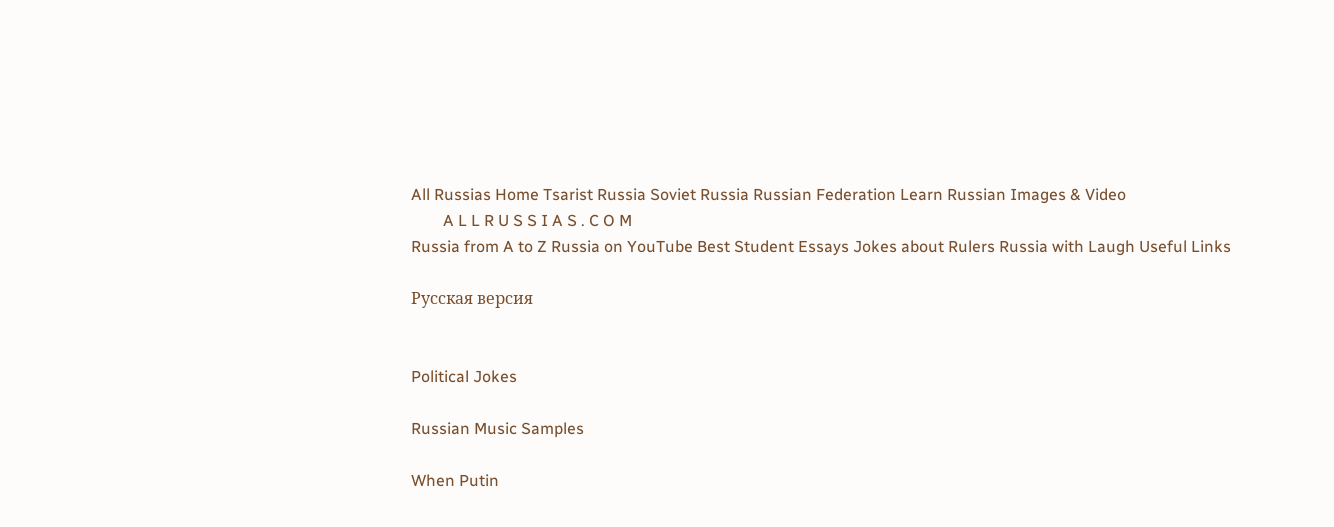All Russias Home Tsarist Russia Soviet Russia Russian Federation Learn Russian Images & Video
        A L L R U S S I A S . C O M
Russia from A to Z Russia on YouTube Best Student Essays Jokes about Rulers Russia with Laugh Useful Links

Русская версия


Political Jokes

Russian Music Samples

When Putin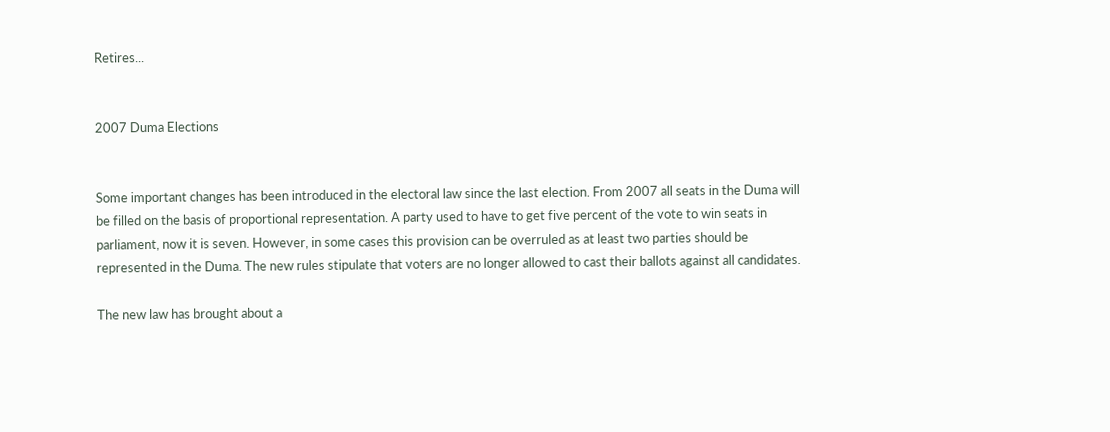Retires...


2007 Duma Elections


Some important changes has been introduced in the electoral law since the last election. From 2007 all seats in the Duma will be filled on the basis of proportional representation. A party used to have to get five percent of the vote to win seats in parliament, now it is seven. However, in some cases this provision can be overruled as at least two parties should be represented in the Duma. The new rules stipulate that voters are no longer allowed to cast their ballots against all candidates.

The new law has brought about a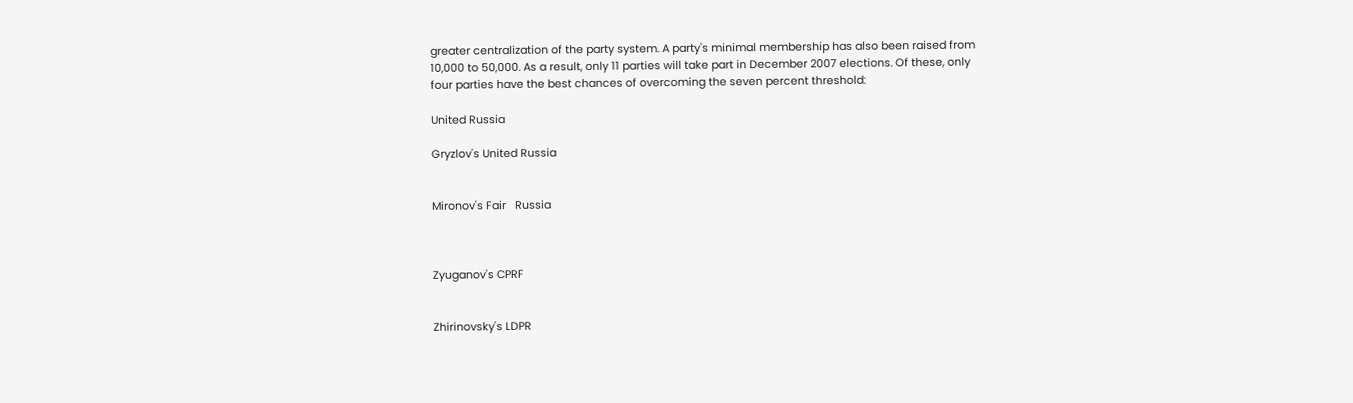greater centralization of the party system. A party's minimal membership has also been raised from 10,000 to 50,000. As a result, only 11 parties will take part in December 2007 elections. Of these, only four parties have the best chances of overcoming the seven percent threshold:

United Russia

Gryzlov's United Russia


Mironov's Fair   Russia



Zyuganov's CPRF


Zhirinovsky's LDPR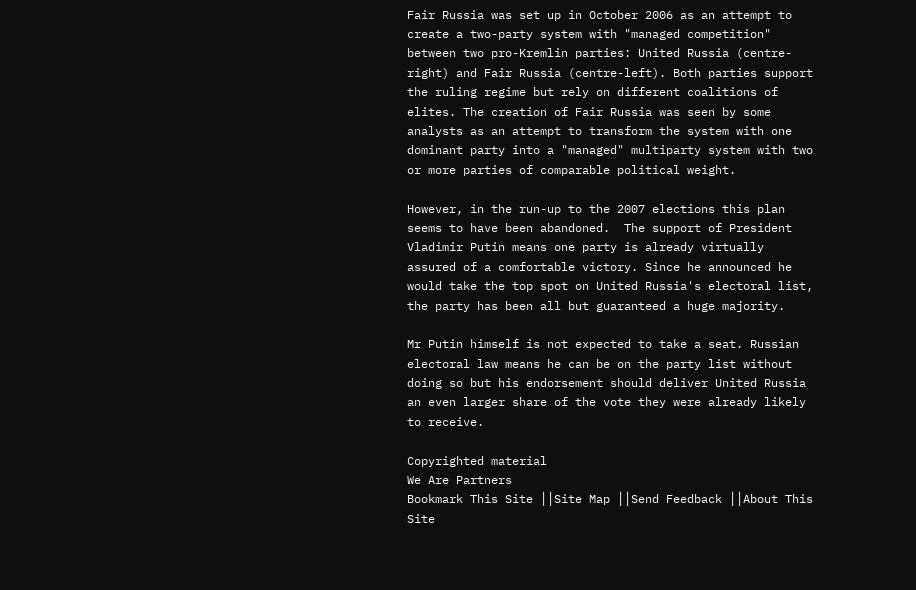Fair Russia was set up in October 2006 as an attempt to create a two-party system with "managed competition" between two pro-Kremlin parties: United Russia (centre-right) and Fair Russia (centre-left). Both parties support the ruling regime but rely on different coalitions of elites. The creation of Fair Russia was seen by some analysts as an attempt to transform the system with one dominant party into a "managed" multiparty system with two or more parties of comparable political weight.

However, in the run-up to the 2007 elections this plan seems to have been abandoned.  The support of President Vladimir Putin means one party is already virtually assured of a comfortable victory. Since he announced he would take the top spot on United Russia's electoral list, the party has been all but guaranteed a huge majority.

Mr Putin himself is not expected to take a seat. Russian electoral law means he can be on the party list without doing so but his endorsement should deliver United Russia an even larger share of the vote they were already likely to receive.

Copyrighted material
We Are Partners
Bookmark This Site ││Site Map ││Send Feedback ││About This Site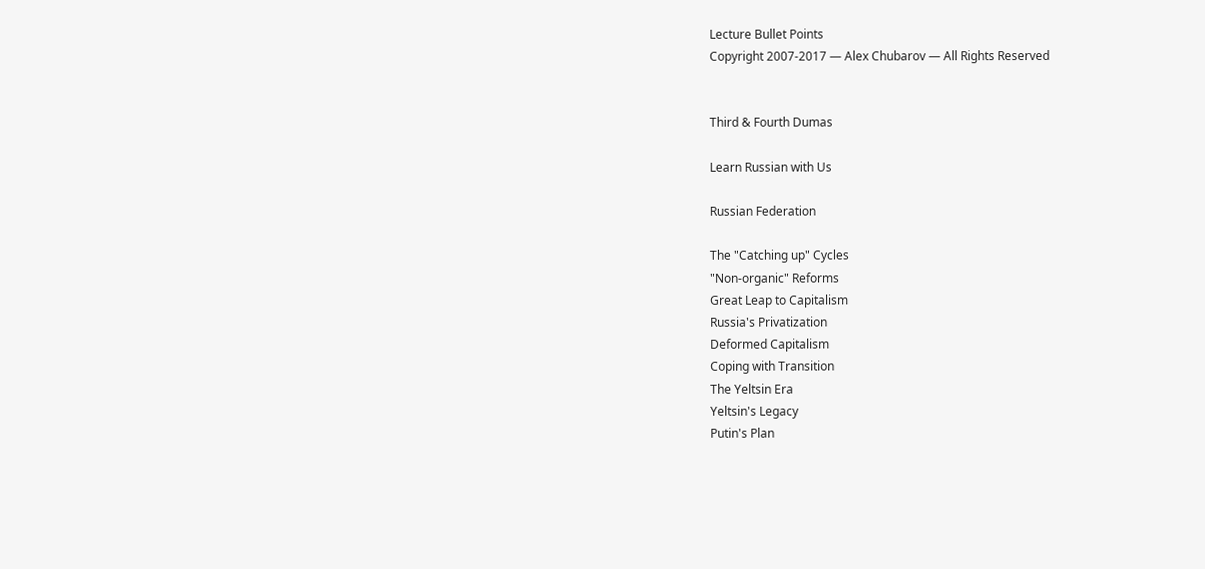Lecture Bullet Points
Copyright 2007-2017 — Alex Chubarov — All Rights Reserved


Third & Fourth Dumas

Learn Russian with Us

Russian Federation

The "Catching up" Cycles
"Non-organic" Reforms
Great Leap to Capitalism
Russia's Privatization
Deformed Capitalism
Coping with Transition
The Yeltsin Era
Yeltsin's Legacy
Putin's Plan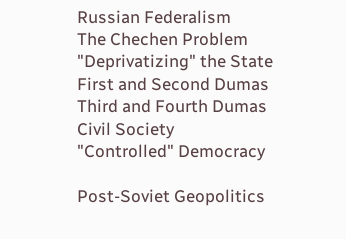Russian Federalism
The Chechen Problem
"Deprivatizing" the State
First and Second Dumas
Third and Fourth Dumas
Civil Society
"Controlled" Democracy

Post-Soviet Geopolitics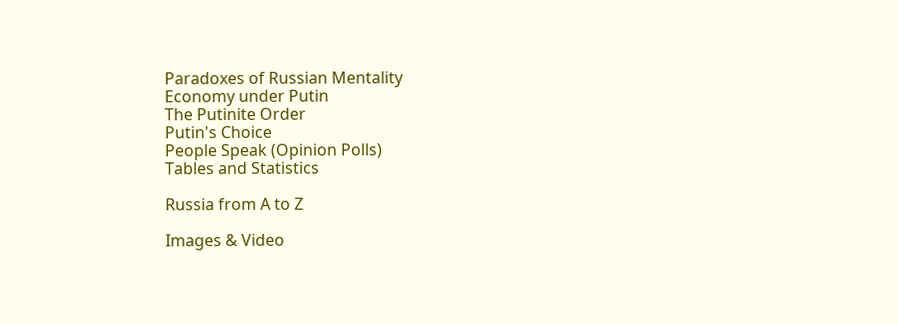Paradoxes of Russian Mentality
Economy under Putin
The Putinite Order
Putin's Choice
People Speak (Opinion Polls)
Tables and Statistics

Russia from A to Z

Images & Video